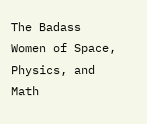The Badass Women of Space, Physics, and Math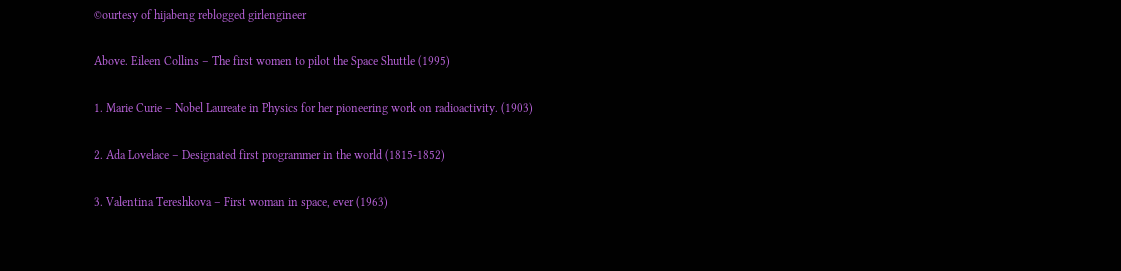©ourtesy of hijabeng reblogged girlengineer

Above. Eileen Collins – The first women to pilot the Space Shuttle (1995)

1. Marie Curie – Nobel Laureate in Physics for her pioneering work on radioactivity. (1903)

2. Ada Lovelace – Designated first programmer in the world (1815-1852)

3. Valentina Tereshkova – First woman in space, ever (1963)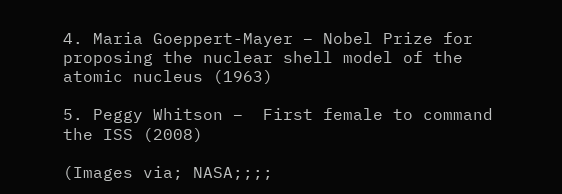4. Maria Goeppert-Mayer – Nobel Prize for proposing the nuclear shell model of the atomic nucleus (1963)

5. Peggy Whitson –  First female to command the ISS (2008)

(Images via; NASA;;;;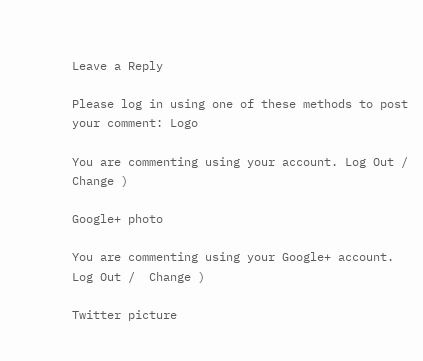Leave a Reply

Please log in using one of these methods to post your comment: Logo

You are commenting using your account. Log Out /  Change )

Google+ photo

You are commenting using your Google+ account. Log Out /  Change )

Twitter picture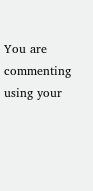You are commenting using your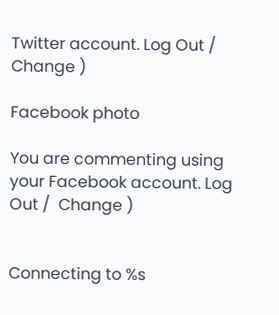Twitter account. Log Out /  Change )

Facebook photo

You are commenting using your Facebook account. Log Out /  Change )


Connecting to %s